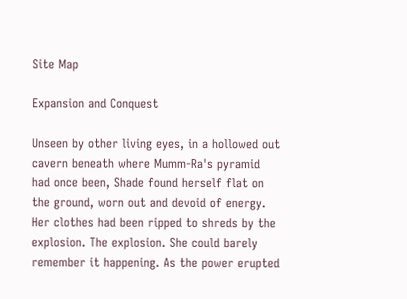Site Map

Expansion and Conquest

Unseen by other living eyes, in a hollowed out cavern beneath where Mumm-Ra's pyramid had once been, Shade found herself flat on the ground, worn out and devoid of energy. Her clothes had been ripped to shreds by the explosion. The explosion. She could barely remember it happening. As the power erupted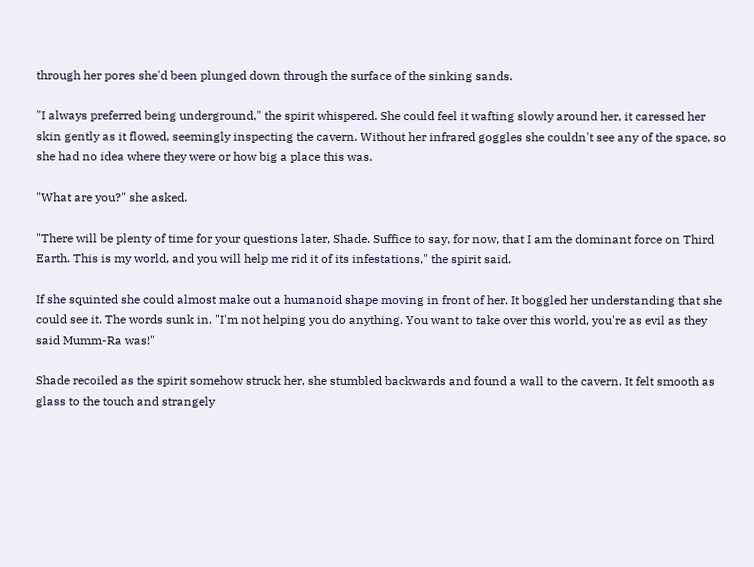through her pores she'd been plunged down through the surface of the sinking sands.

"I always preferred being underground," the spirit whispered. She could feel it wafting slowly around her, it caressed her skin gently as it flowed, seemingly inspecting the cavern. Without her infrared goggles she couldn't see any of the space, so she had no idea where they were or how big a place this was.

"What are you?" she asked.

"There will be plenty of time for your questions later, Shade. Suffice to say, for now, that I am the dominant force on Third Earth. This is my world, and you will help me rid it of its infestations," the spirit said.

If she squinted she could almost make out a humanoid shape moving in front of her. It boggled her understanding that she could see it. The words sunk in. "I'm not helping you do anything. You want to take over this world, you're as evil as they said Mumm-Ra was!"

Shade recoiled as the spirit somehow struck her, she stumbled backwards and found a wall to the cavern. It felt smooth as glass to the touch and strangely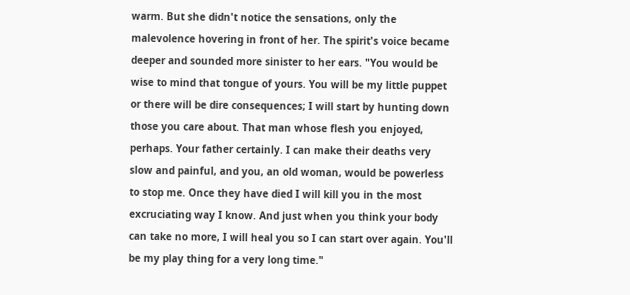warm. But she didn't notice the sensations, only the malevolence hovering in front of her. The spirit's voice became deeper and sounded more sinister to her ears. "You would be wise to mind that tongue of yours. You will be my little puppet or there will be dire consequences; I will start by hunting down those you care about. That man whose flesh you enjoyed, perhaps. Your father certainly. I can make their deaths very slow and painful, and you, an old woman, would be powerless to stop me. Once they have died I will kill you in the most excruciating way I know. And just when you think your body can take no more, I will heal you so I can start over again. You'll be my play thing for a very long time."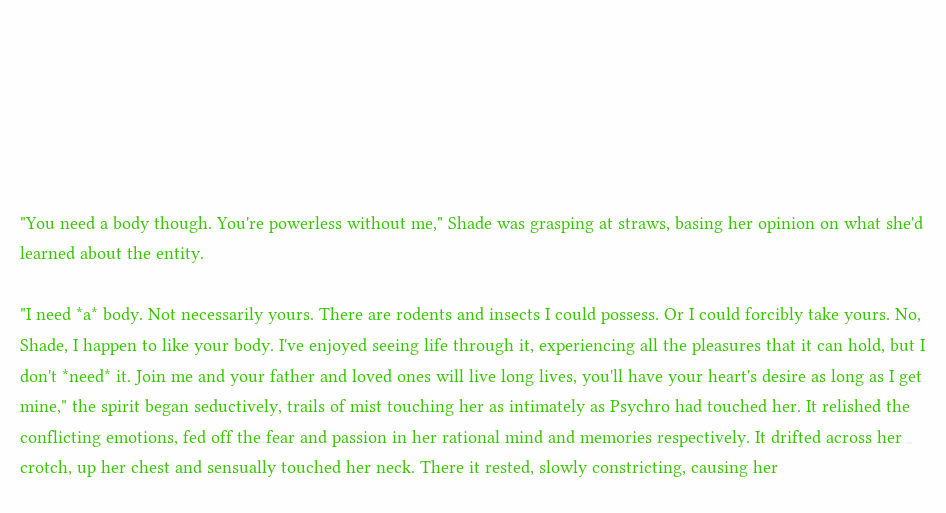"You need a body though. You're powerless without me," Shade was grasping at straws, basing her opinion on what she'd learned about the entity.

"I need *a* body. Not necessarily yours. There are rodents and insects I could possess. Or I could forcibly take yours. No, Shade, I happen to like your body. I've enjoyed seeing life through it, experiencing all the pleasures that it can hold, but I don't *need* it. Join me and your father and loved ones will live long lives, you'll have your heart's desire as long as I get mine," the spirit began seductively, trails of mist touching her as intimately as Psychro had touched her. It relished the conflicting emotions, fed off the fear and passion in her rational mind and memories respectively. It drifted across her crotch, up her chest and sensually touched her neck. There it rested, slowly constricting, causing her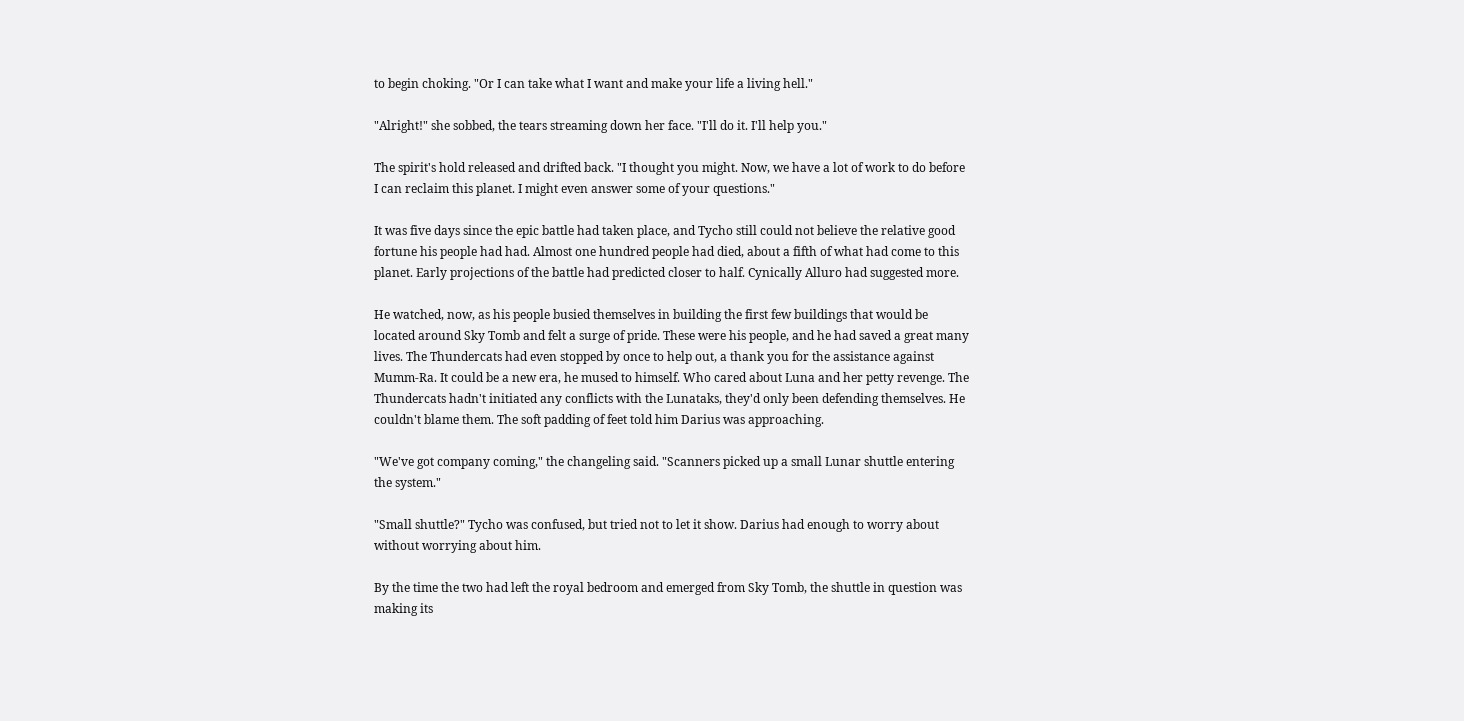to begin choking. "Or I can take what I want and make your life a living hell."

"Alright!" she sobbed, the tears streaming down her face. "I'll do it. I'll help you."

The spirit's hold released and drifted back. "I thought you might. Now, we have a lot of work to do before I can reclaim this planet. I might even answer some of your questions."

It was five days since the epic battle had taken place, and Tycho still could not believe the relative good fortune his people had had. Almost one hundred people had died, about a fifth of what had come to this planet. Early projections of the battle had predicted closer to half. Cynically Alluro had suggested more.

He watched, now, as his people busied themselves in building the first few buildings that would be located around Sky Tomb and felt a surge of pride. These were his people, and he had saved a great many lives. The Thundercats had even stopped by once to help out, a thank you for the assistance against Mumm-Ra. It could be a new era, he mused to himself. Who cared about Luna and her petty revenge. The Thundercats hadn't initiated any conflicts with the Lunataks, they'd only been defending themselves. He couldn't blame them. The soft padding of feet told him Darius was approaching.

"We've got company coming," the changeling said. "Scanners picked up a small Lunar shuttle entering the system."

"Small shuttle?" Tycho was confused, but tried not to let it show. Darius had enough to worry about without worrying about him.

By the time the two had left the royal bedroom and emerged from Sky Tomb, the shuttle in question was making its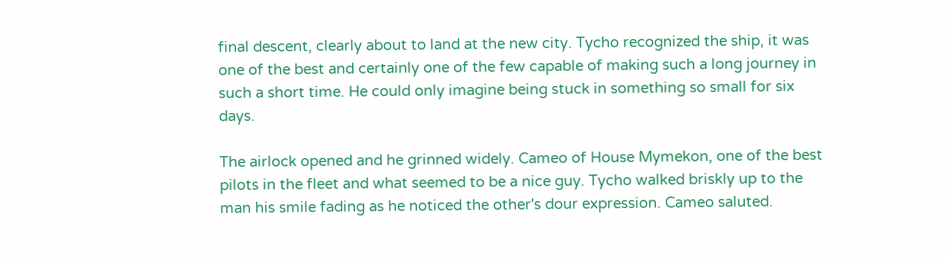final descent, clearly about to land at the new city. Tycho recognized the ship, it was one of the best and certainly one of the few capable of making such a long journey in such a short time. He could only imagine being stuck in something so small for six days.

The airlock opened and he grinned widely. Cameo of House Mymekon, one of the best pilots in the fleet and what seemed to be a nice guy. Tycho walked briskly up to the man his smile fading as he noticed the other's dour expression. Cameo saluted.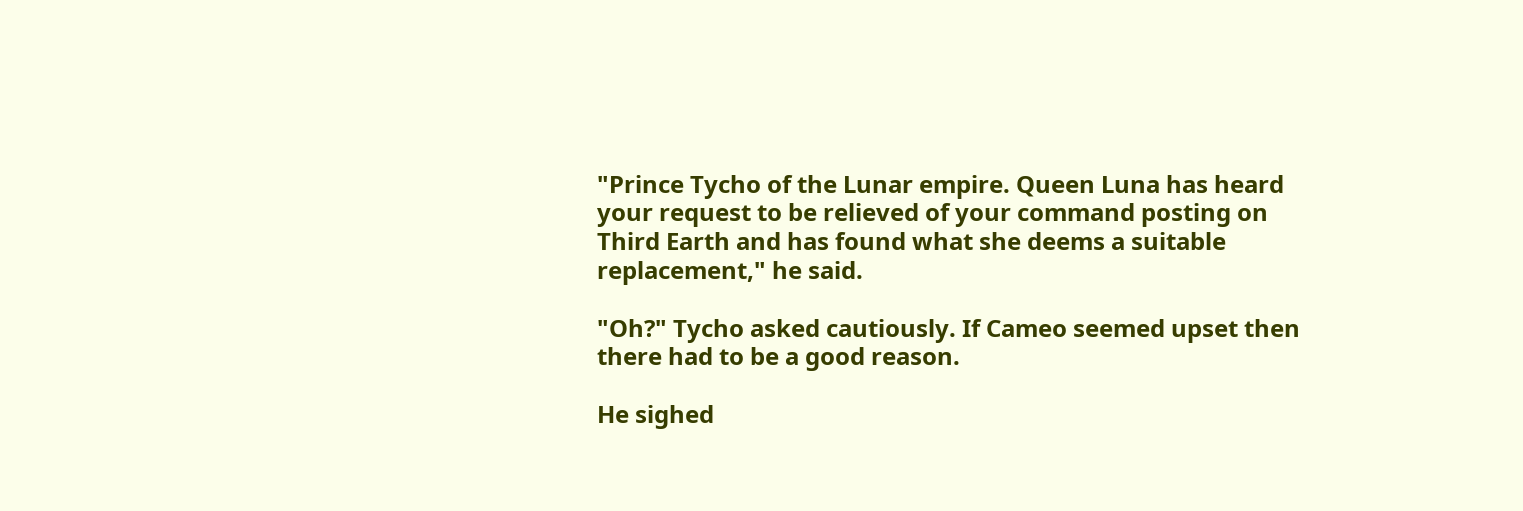"Prince Tycho of the Lunar empire. Queen Luna has heard your request to be relieved of your command posting on Third Earth and has found what she deems a suitable replacement," he said.

"Oh?" Tycho asked cautiously. If Cameo seemed upset then there had to be a good reason.

He sighed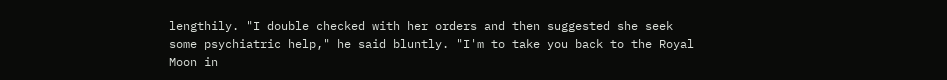lengthily. "I double checked with her orders and then suggested she seek some psychiatric help," he said bluntly. "I'm to take you back to the Royal Moon in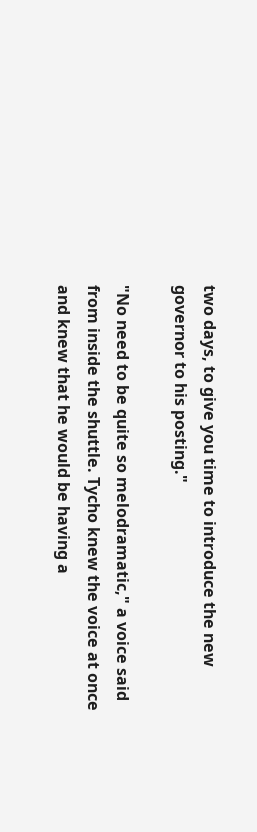two days, to give you time to introduce the new governor to his posting."

"No need to be quite so melodramatic," a voice said from inside the shuttle. Tycho knew the voice at once and knew that he would be having a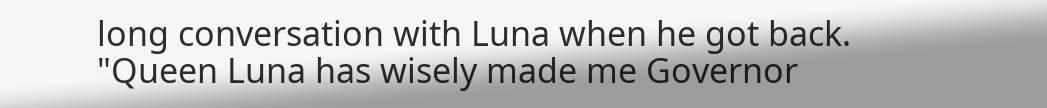long conversation with Luna when he got back. "Queen Luna has wisely made me Governor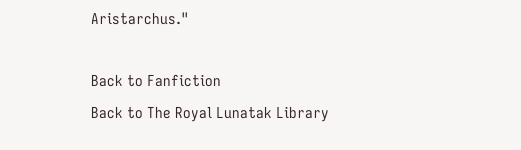Aristarchus."

Back to Fanfiction
Back to The Royal Lunatak Library